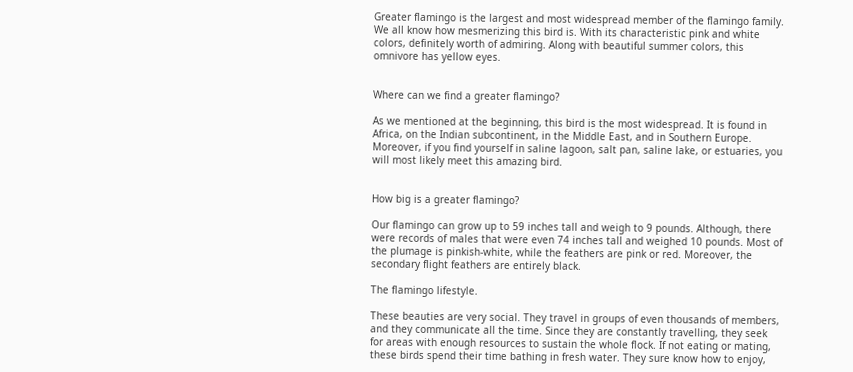Greater flamingo is the largest and most widespread member of the flamingo family. We all know how mesmerizing this bird is. With its characteristic pink and white colors, definitely worth of admiring. Along with beautiful summer colors, this omnivore has yellow eyes.


Where can we find a greater flamingo?

As we mentioned at the beginning, this bird is the most widespread. It is found in Africa, on the Indian subcontinent, in the Middle East, and in Southern Europe. Moreover, if you find yourself in saline lagoon, salt pan, saline lake, or estuaries, you will most likely meet this amazing bird.


How big is a greater flamingo?

Our flamingo can grow up to 59 inches tall and weigh to 9 pounds. Although, there were records of males that were even 74 inches tall and weighed 10 pounds. Most of the plumage is pinkish-white, while the feathers are pink or red. Moreover, the secondary flight feathers are entirely black.

The flamingo lifestyle.

These beauties are very social. They travel in groups of even thousands of members, and they communicate all the time. Since they are constantly travelling, they seek for areas with enough resources to sustain the whole flock. If not eating or mating, these birds spend their time bathing in fresh water. They sure know how to enjoy,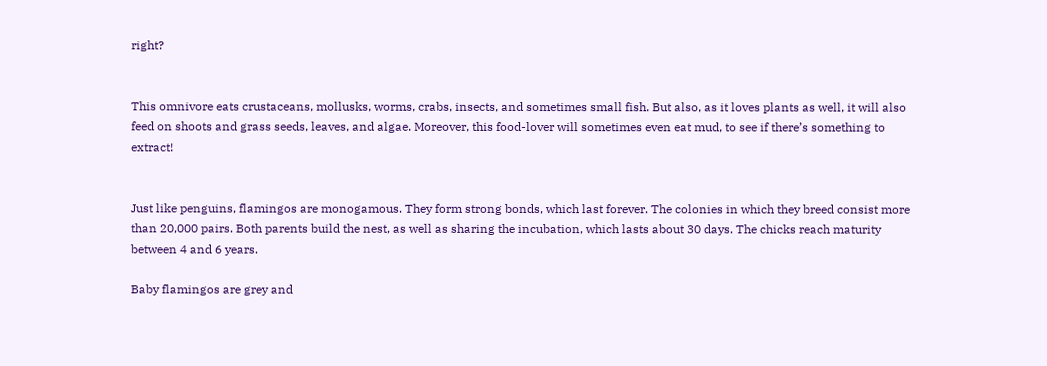right?


This omnivore eats crustaceans, mollusks, worms, crabs, insects, and sometimes small fish. But also, as it loves plants as well, it will also feed on shoots and grass seeds, leaves, and algae. Moreover, this food-lover will sometimes even eat mud, to see if there’s something to extract!


Just like penguins, flamingos are monogamous. They form strong bonds, which last forever. The colonies in which they breed consist more than 20,000 pairs. Both parents build the nest, as well as sharing the incubation, which lasts about 30 days. The chicks reach maturity between 4 and 6 years.

Baby flamingos are grey and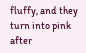fluffy, and they turn into pink after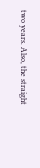two years. Also, the straight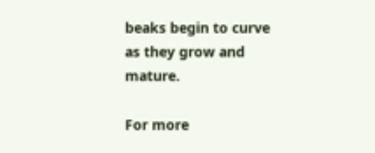beaks begin to curve as they grow and mature.

For more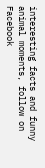interesting facts and funny animal moments, follow on Facebook